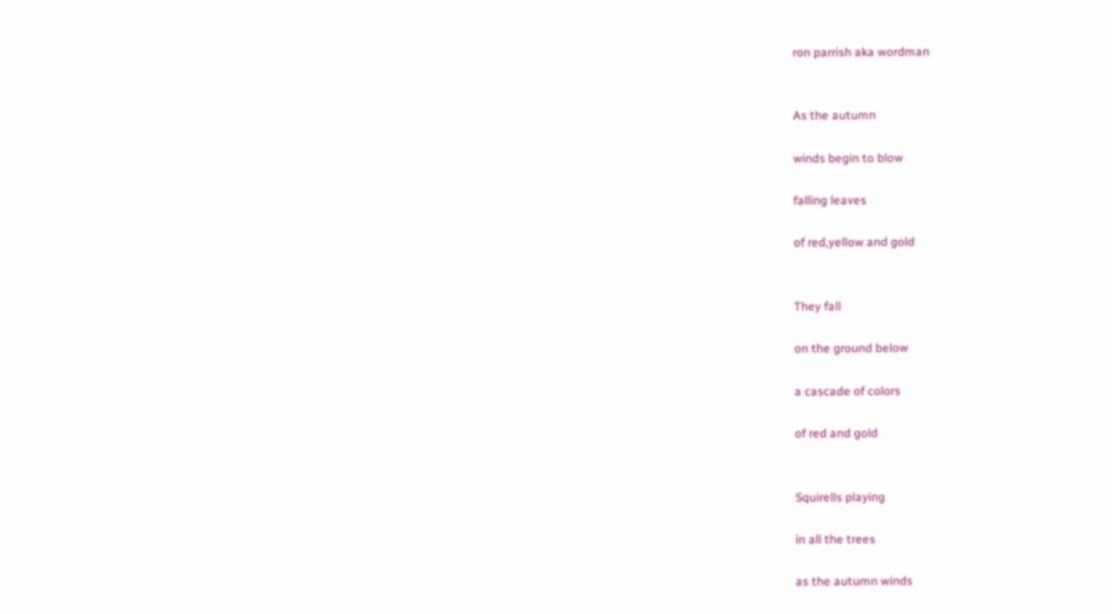ron parrish aka wordman


As the autumn

winds begin to blow

falling leaves

of red,yellow and gold


They fall

on the ground below

a cascade of colors

of red and gold


Squirells playing

in all the trees

as the autumn winds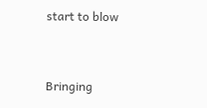start to blow


Bringing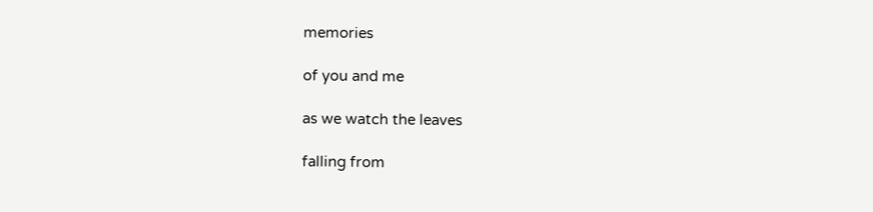memories

of you and me

as we watch the leaves

falling from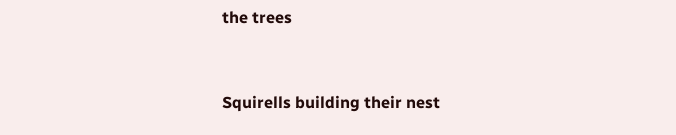the trees


Squirells building their nest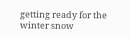getting ready for the winter snow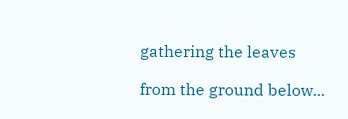gathering the leaves

from the ground below...